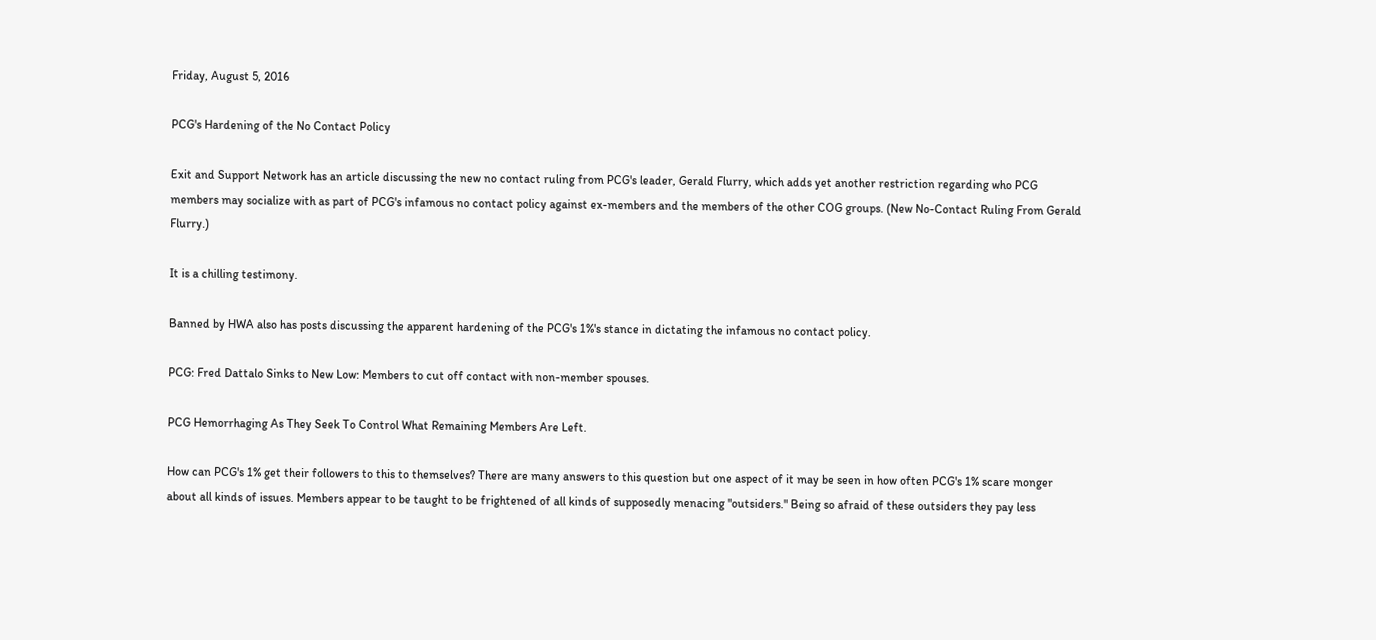Friday, August 5, 2016

PCG's Hardening of the No Contact Policy

Exit and Support Network has an article discussing the new no contact ruling from PCG's leader, Gerald Flurry, which adds yet another restriction regarding who PCG members may socialize with as part of PCG's infamous no contact policy against ex-members and the members of the other COG groups. (New No-Contact Ruling From Gerald Flurry.)

It is a chilling testimony.

Banned by HWA also has posts discussing the apparent hardening of the PCG's 1%'s stance in dictating the infamous no contact policy.

PCG: Fred Dattalo Sinks to New Low: Members to cut off contact with non-member spouses.

PCG Hemorrhaging As They Seek To Control What Remaining Members Are Left.

How can PCG's 1% get their followers to this to themselves? There are many answers to this question but one aspect of it may be seen in how often PCG's 1% scare monger about all kinds of issues. Members appear to be taught to be frightened of all kinds of supposedly menacing "outsiders." Being so afraid of these outsiders they pay less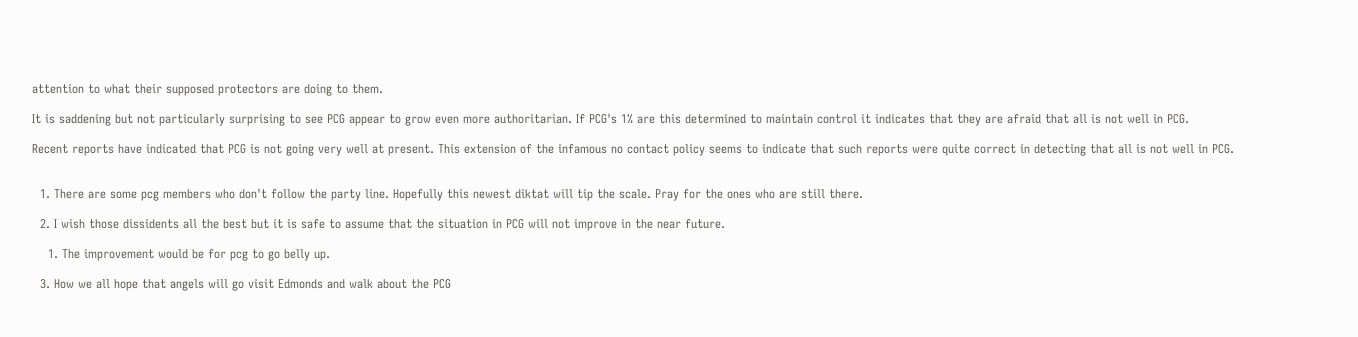attention to what their supposed protectors are doing to them.

It is saddening but not particularly surprising to see PCG appear to grow even more authoritarian. If PCG's 1% are this determined to maintain control it indicates that they are afraid that all is not well in PCG.

Recent reports have indicated that PCG is not going very well at present. This extension of the infamous no contact policy seems to indicate that such reports were quite correct in detecting that all is not well in PCG.


  1. There are some pcg members who don't follow the party line. Hopefully this newest diktat will tip the scale. Pray for the ones who are still there.

  2. I wish those dissidents all the best but it is safe to assume that the situation in PCG will not improve in the near future.

    1. The improvement would be for pcg to go belly up.

  3. How we all hope that angels will go visit Edmonds and walk about the PCG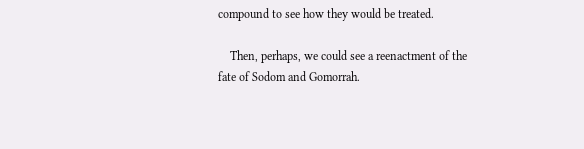compound to see how they would be treated.

    Then, perhaps, we could see a reenactment of the fate of Sodom and Gomorrah.